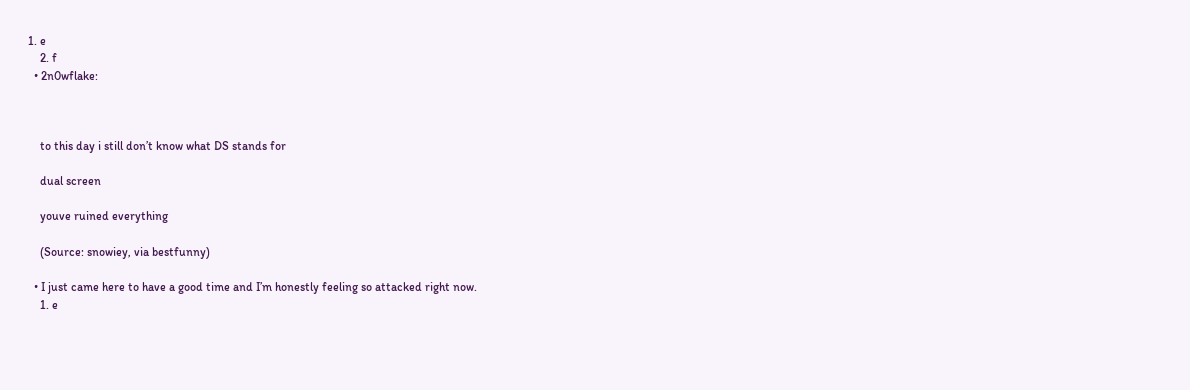1. e
    2. f
  • 2n0wflake:



    to this day i still don’t know what DS stands for

    dual screen

    youve ruined everything

    (Source: snowiey, via bestfunny)

  • I just came here to have a good time and I’m honestly feeling so attacked right now.
    1. e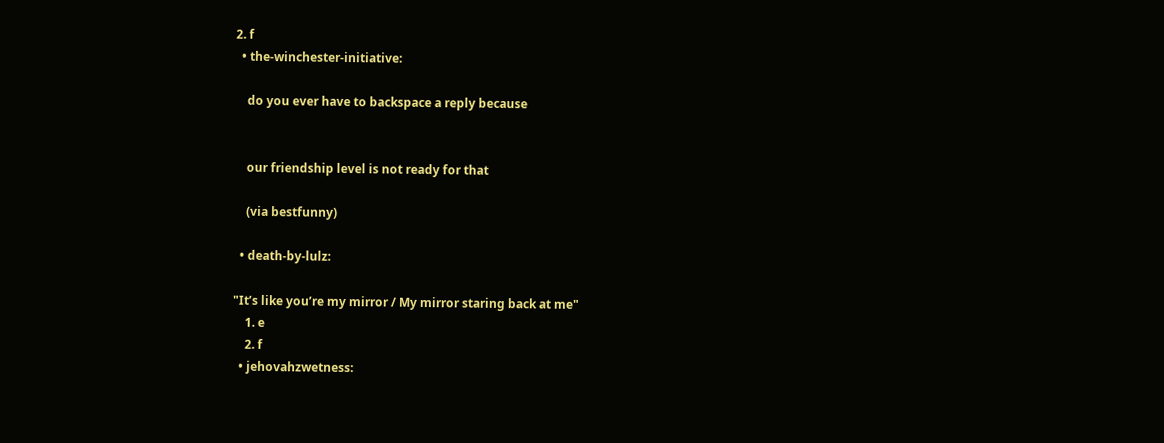2. f
  • the-winchester-initiative:

    do you ever have to backspace a reply because


    our friendship level is not ready for that

    (via bestfunny)

  • death-by-lulz:

"It’s like you’re my mirror / My mirror staring back at me"
    1. e
    2. f
  • jehovahzwetness: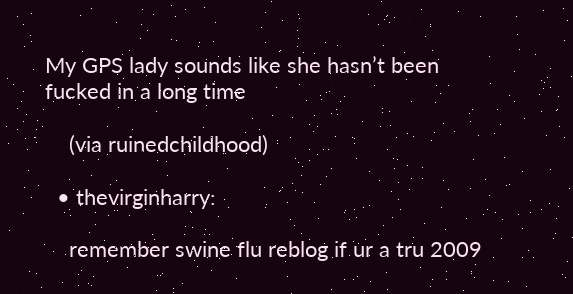My GPS lady sounds like she hasn’t been fucked in a long time

    (via ruinedchildhood)

  • thevirginharry:

    remember swine flu reblog if ur a tru 2009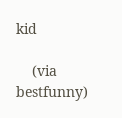kid

    (via bestfunny)